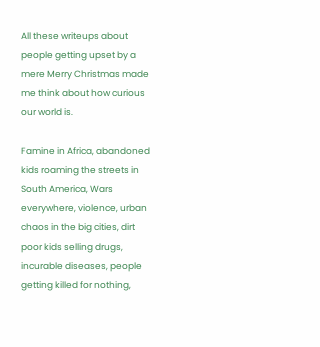All these writeups about people getting upset by a mere Merry Christmas made me think about how curious our world is.

Famine in Africa, abandoned kids roaming the streets in South America, Wars everywhere, violence, urban chaos in the big cities, dirt poor kids selling drugs, incurable diseases, people getting killed for nothing,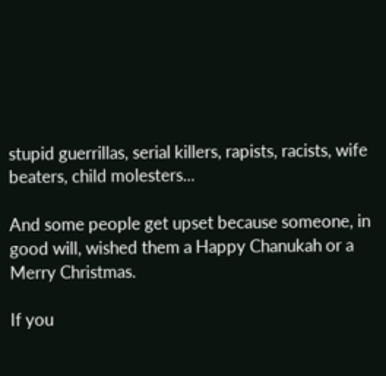stupid guerrillas, serial killers, rapists, racists, wife beaters, child molesters...

And some people get upset because someone, in good will, wished them a Happy Chanukah or a Merry Christmas.

If you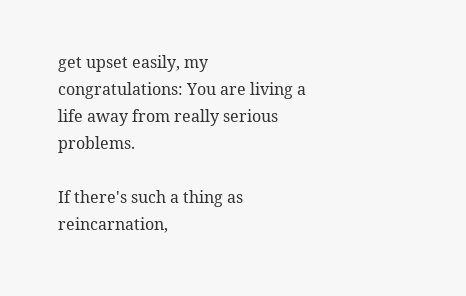get upset easily, my congratulations: You are living a life away from really serious problems.

If there's such a thing as reincarnation,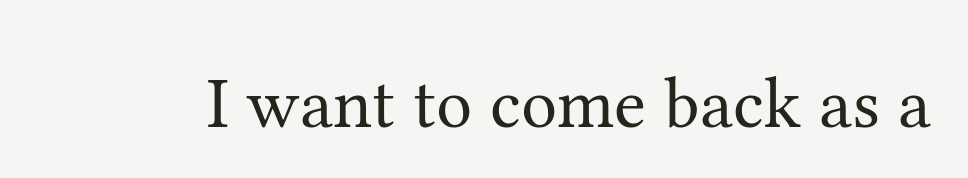I want to come back as a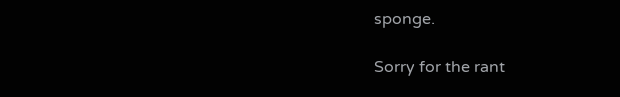sponge.

Sorry for the rant